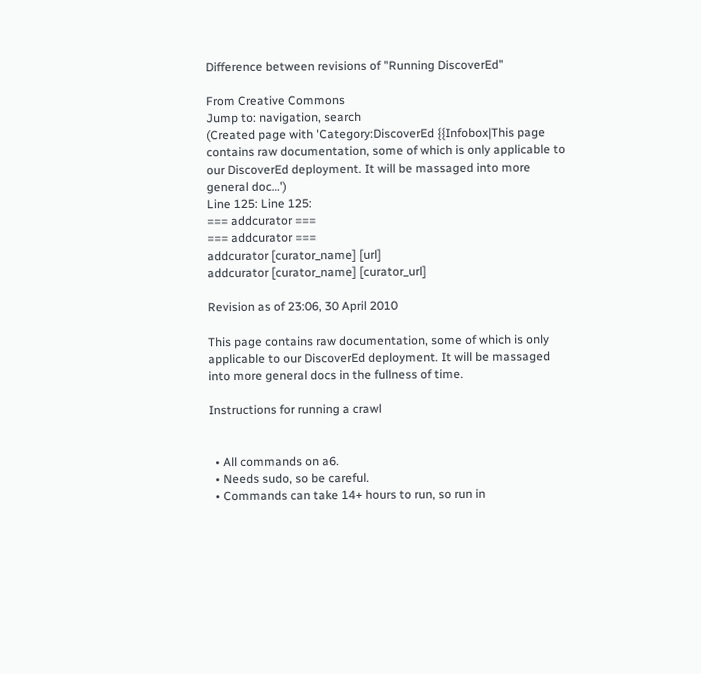Difference between revisions of "Running DiscoverEd"

From Creative Commons
Jump to: navigation, search
(Created page with 'Category:DiscoverEd {{Infobox|This page contains raw documentation, some of which is only applicable to our DiscoverEd deployment. It will be massaged into more general doc…')
Line 125: Line 125:
=== addcurator ===
=== addcurator ===
addcurator [curator_name] [url]
addcurator [curator_name] [curator_url]

Revision as of 23:06, 30 April 2010

This page contains raw documentation, some of which is only applicable to our DiscoverEd deployment. It will be massaged into more general docs in the fullness of time.

Instructions for running a crawl


  • All commands on a6.
  • Needs sudo, so be careful.
  • Commands can take 14+ hours to run, so run in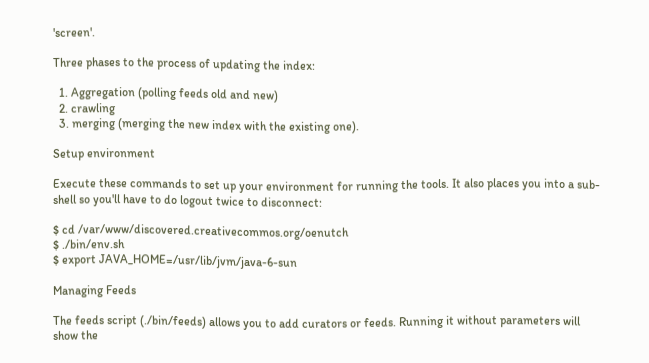'screen'.

Three phases to the process of updating the index:

  1. Aggregation (polling feeds old and new)
  2. crawling
  3. merging (merging the new index with the existing one).

Setup environment

Execute these commands to set up your environment for running the tools. It also places you into a sub-shell so you'll have to do logout twice to disconnect:

$ cd /var/www/discovered.creativecommos.org/oenutch
$ ./bin/env.sh
$ export JAVA_HOME=/usr/lib/jvm/java-6-sun

Managing Feeds

The feeds script (./bin/feeds) allows you to add curators or feeds. Running it without parameters will show the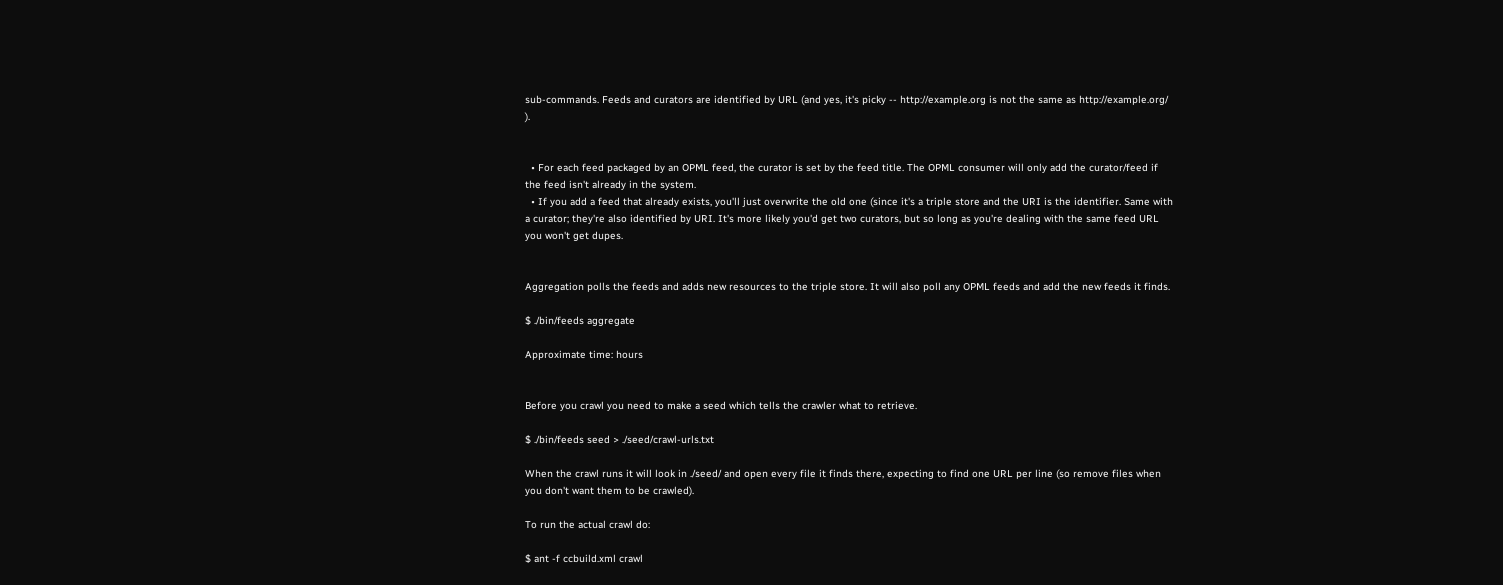sub-commands. Feeds and curators are identified by URL (and yes, it's picky -- http://example.org is not the same as http://example.org/ ).


  • For each feed packaged by an OPML feed, the curator is set by the feed title. The OPML consumer will only add the curator/feed if the feed isn't already in the system.
  • If you add a feed that already exists, you'll just overwrite the old one (since it's a triple store and the URI is the identifier. Same with a curator; they're also identified by URI. It's more likely you'd get two curators, but so long as you're dealing with the same feed URL you won't get dupes.


Aggregation polls the feeds and adds new resources to the triple store. It will also poll any OPML feeds and add the new feeds it finds.

$ ./bin/feeds aggregate

Approximate time: hours


Before you crawl you need to make a seed which tells the crawler what to retrieve.

$ ./bin/feeds seed > ./seed/crawl-urls.txt

When the crawl runs it will look in ./seed/ and open every file it finds there, expecting to find one URL per line (so remove files when you don't want them to be crawled).

To run the actual crawl do:

$ ant -f ccbuild.xml crawl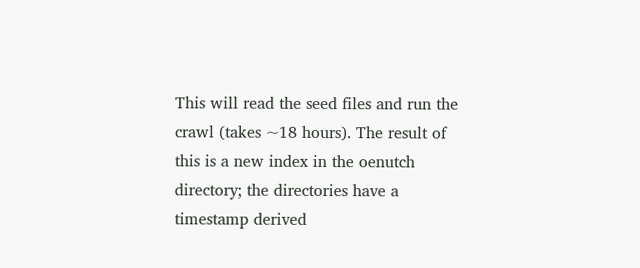This will read the seed files and run the crawl (takes ~18 hours). The result of this is a new index in the oenutch directory; the directories have a timestamp derived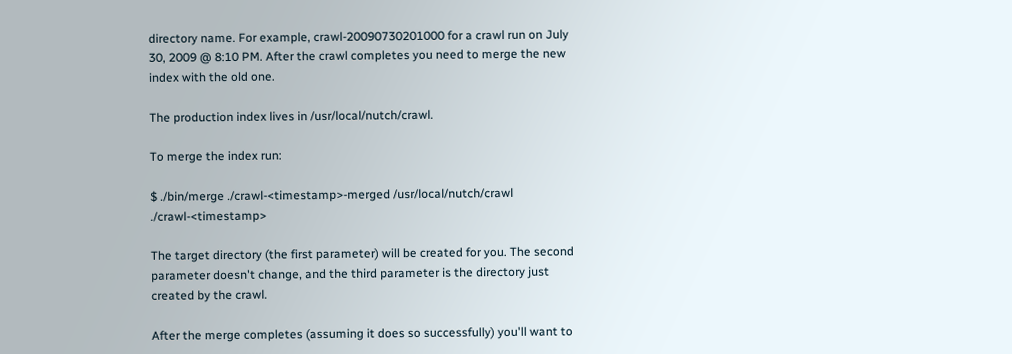directory name. For example, crawl-20090730201000 for a crawl run on July 30, 2009 @ 8:10 PM. After the crawl completes you need to merge the new index with the old one.

The production index lives in /usr/local/nutch/crawl.

To merge the index run:

$ ./bin/merge ./crawl-<timestamp>-merged /usr/local/nutch/crawl ./crawl-<timestamp>

The target directory (the first parameter) will be created for you. The second parameter doesn't change, and the third parameter is the directory just created by the crawl.

After the merge completes (assuming it does so successfully) you'll want to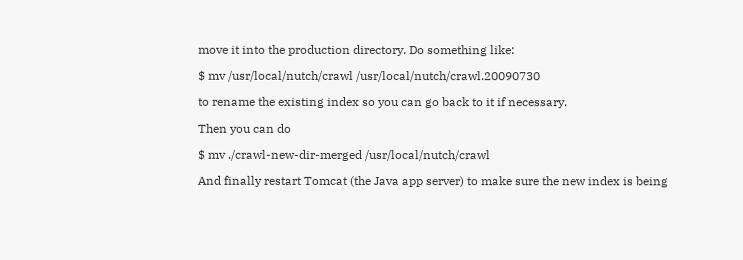move it into the production directory. Do something like:

$ mv /usr/local/nutch/crawl /usr/local/nutch/crawl.20090730

to rename the existing index so you can go back to it if necessary.

Then you can do

$ mv ./crawl-new-dir-merged /usr/local/nutch/crawl

And finally restart Tomcat (the Java app server) to make sure the new index is being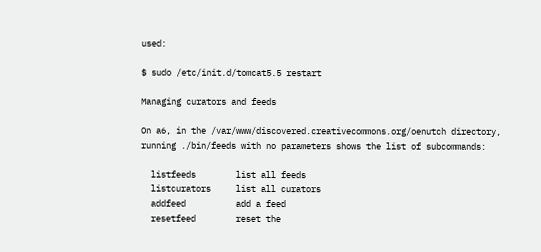used:

$ sudo /etc/init.d/tomcat5.5 restart

Managing curators and feeds

On a6, in the /var/www/discovered.creativecommons.org/oenutch directory, running ./bin/feeds with no parameters shows the list of subcommands:

  listfeeds        list all feeds
  listcurators     list all curators
  addfeed          add a feed
  resetfeed        reset the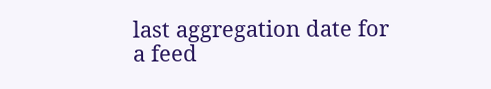last aggregation date for a feed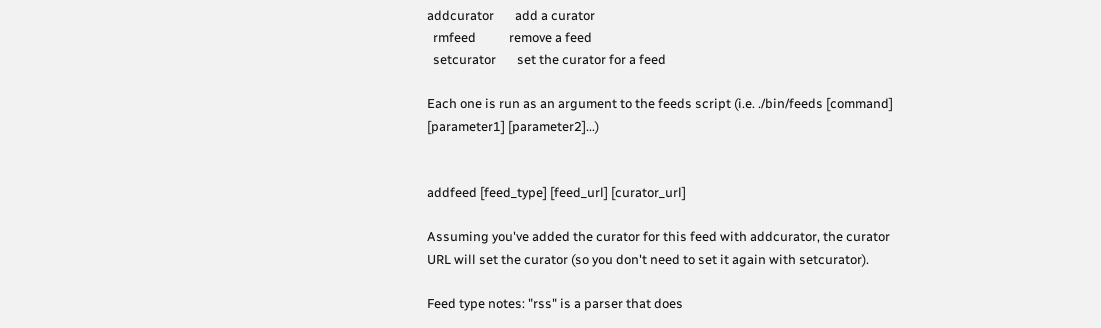addcurator       add a curator
  rmfeed           remove a feed
  setcurator       set the curator for a feed

Each one is run as an argument to the feeds script (i.e. ./bin/feeds [command] [parameter1] [parameter2]...)


addfeed [feed_type] [feed_url] [curator_url]

Assuming you've added the curator for this feed with addcurator, the curator URL will set the curator (so you don't need to set it again with setcurator).

Feed type notes: "rss" is a parser that does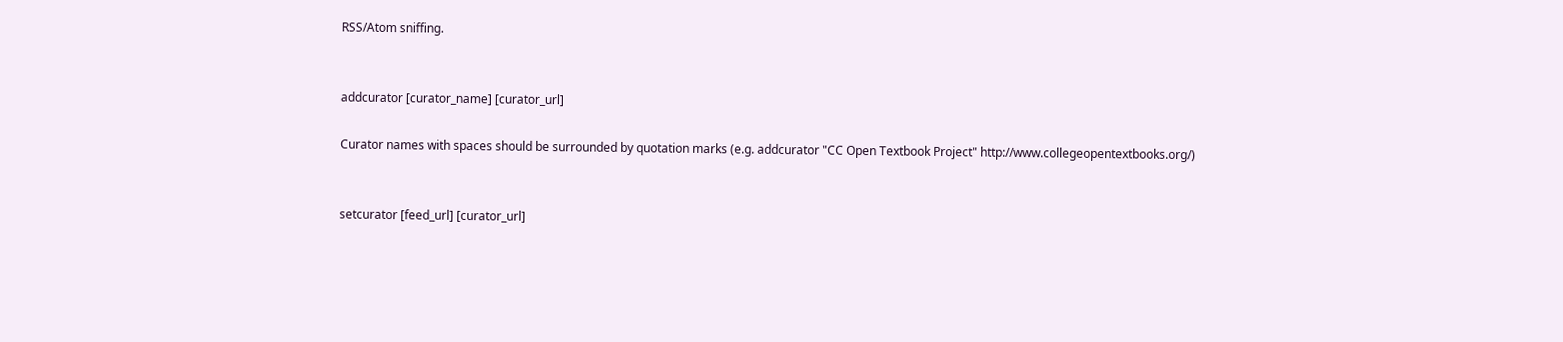RSS/Atom sniffing.


addcurator [curator_name] [curator_url]

Curator names with spaces should be surrounded by quotation marks (e.g. addcurator "CC Open Textbook Project" http://www.collegeopentextbooks.org/)


setcurator [feed_url] [curator_url]